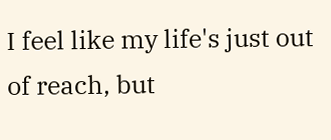I feel like my life's just out of reach, but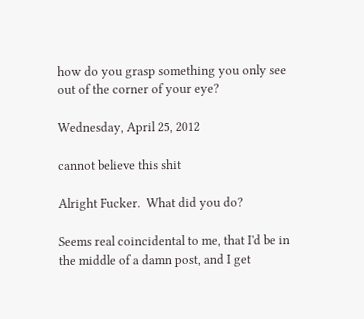how do you grasp something you only see out of the corner of your eye?

Wednesday, April 25, 2012

cannot believe this shit

Alright Fucker.  What did you do?

Seems real coincidental to me, that I'd be in the middle of a damn post, and I get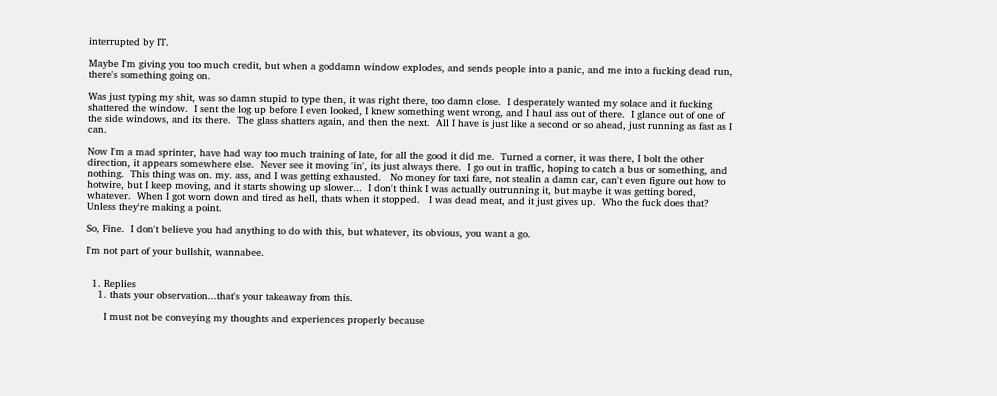interrupted by IT.

Maybe I'm giving you too much credit, but when a goddamn window explodes, and sends people into a panic, and me into a fucking dead run, there's something going on.

Was just typing my shit, was so damn stupid to type then, it was right there, too damn close.  I desperately wanted my solace and it fucking shattered the window.  I sent the log up before I even looked, I knew something went wrong, and I haul ass out of there.  I glance out of one of the side windows, and its there.  The glass shatters again, and then the next.  All I have is just like a second or so ahead, just running as fast as I can.

Now I'm a mad sprinter, have had way too much training of late, for all the good it did me.  Turned a corner, it was there, I bolt the other direction, it appears somewhere else.  Never see it moving 'in', its just always there.  I go out in traffic, hoping to catch a bus or something, and nothing.  This thing was on. my. ass, and I was getting exhausted.   No money for taxi fare, not stealin a damn car, can't even figure out how to hotwire, but I keep moving, and it starts showing up slower...  I don't think I was actually outrunning it, but maybe it was getting bored, whatever.  When I got worn down and tired as hell, thats when it stopped.   I was dead meat, and it just gives up.  Who the fuck does that?    Unless they're making a point.

So, Fine.  I don't believe you had anything to do with this, but whatever, its obvious, you want a go.

I'm not part of your bullshit, wannabee.


  1. Replies
    1. thats your observation...that's your takeaway from this.

      I must not be conveying my thoughts and experiences properly because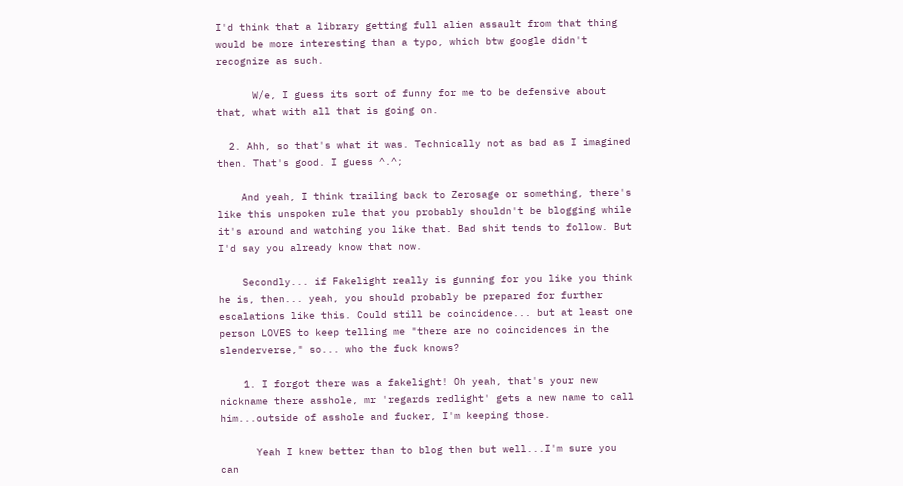I'd think that a library getting full alien assault from that thing would be more interesting than a typo, which btw google didn't recognize as such.

      W/e, I guess its sort of funny for me to be defensive about that, what with all that is going on.

  2. Ahh, so that's what it was. Technically not as bad as I imagined then. That's good. I guess ^.^;

    And yeah, I think trailing back to Zerosage or something, there's like this unspoken rule that you probably shouldn't be blogging while it's around and watching you like that. Bad shit tends to follow. But I'd say you already know that now.

    Secondly... if Fakelight really is gunning for you like you think he is, then... yeah, you should probably be prepared for further escalations like this. Could still be coincidence... but at least one person LOVES to keep telling me "there are no coincidences in the slenderverse," so... who the fuck knows?

    1. I forgot there was a fakelight! Oh yeah, that's your new nickname there asshole, mr 'regards redlight' gets a new name to call him...outside of asshole and fucker, I'm keeping those.

      Yeah I knew better than to blog then but well...I'm sure you can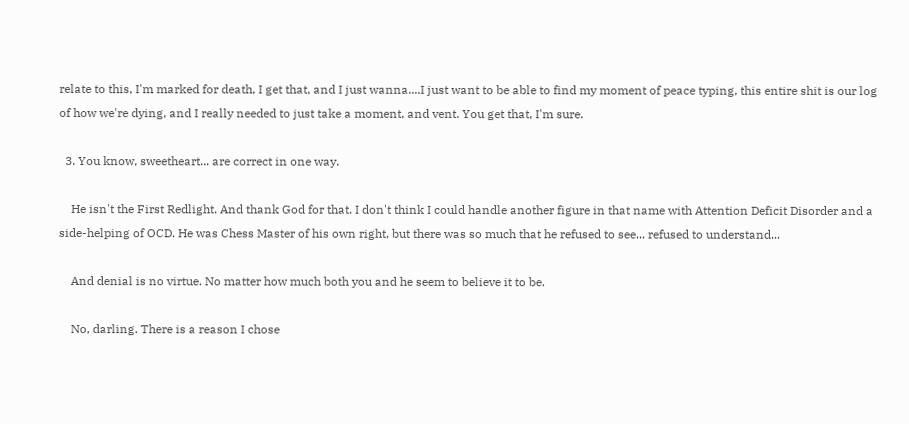relate to this, I'm marked for death, I get that, and I just wanna....I just want to be able to find my moment of peace typing, this entire shit is our log of how we're dying, and I really needed to just take a moment, and vent. You get that, I'm sure.

  3. You know, sweetheart... are correct in one way.

    He isn't the First Redlight. And thank God for that. I don't think I could handle another figure in that name with Attention Deficit Disorder and a side-helping of OCD. He was Chess Master of his own right, but there was so much that he refused to see... refused to understand...

    And denial is no virtue. No matter how much both you and he seem to believe it to be.

    No, darling. There is a reason I chose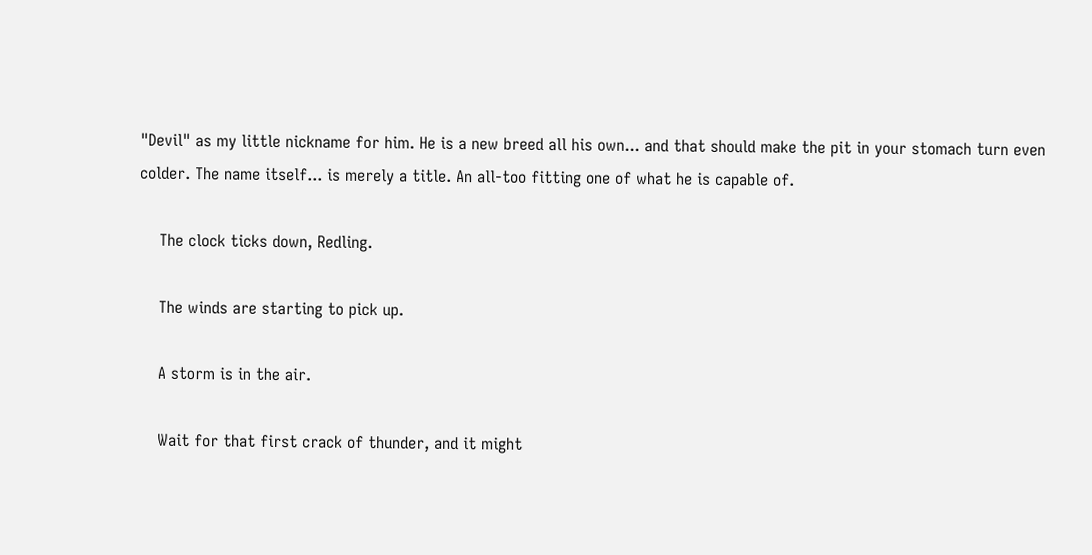"Devil" as my little nickname for him. He is a new breed all his own... and that should make the pit in your stomach turn even colder. The name itself... is merely a title. An all-too fitting one of what he is capable of.

    The clock ticks down, Redling.

    The winds are starting to pick up.

    A storm is in the air.

    Wait for that first crack of thunder, and it might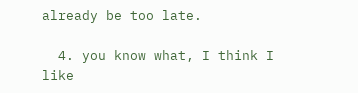already be too late.

  4. you know what, I think I like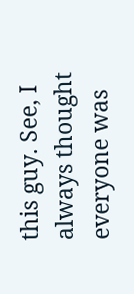this guy. See, I always thought everyone was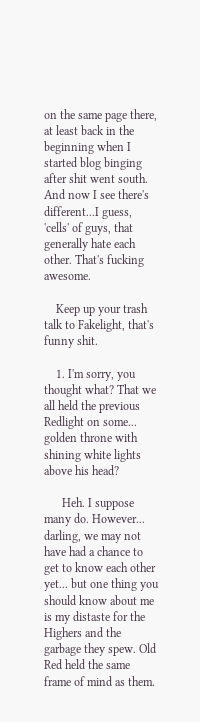on the same page there, at least back in the beginning when I started blog binging after shit went south. And now I see there's different...I guess, 'cells' of guys, that generally hate each other. That's fucking awesome.

    Keep up your trash talk to Fakelight, that's funny shit.

    1. I'm sorry, you thought what? That we all held the previous Redlight on some... golden throne with shining white lights above his head?

      Heh. I suppose many do. However... darling, we may not have had a chance to get to know each other yet... but one thing you should know about me is my distaste for the Highers and the garbage they spew. Old Red held the same frame of mind as them.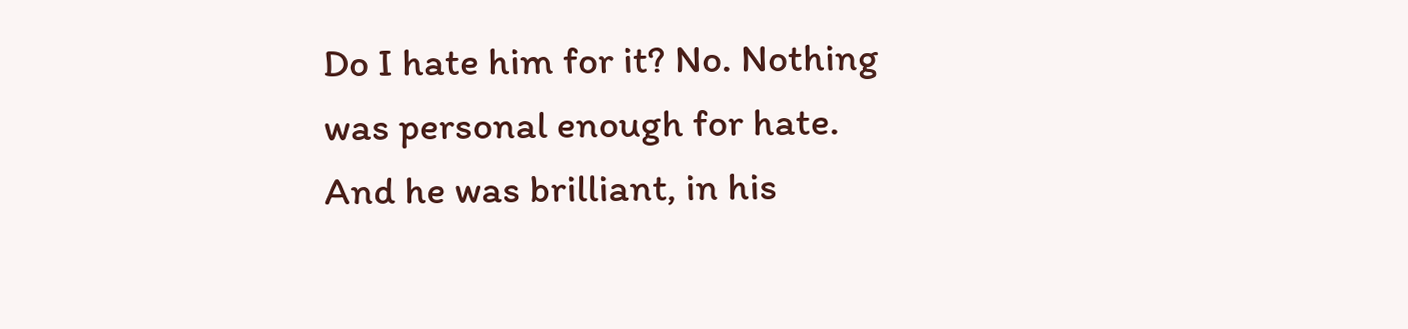Do I hate him for it? No. Nothing was personal enough for hate. And he was brilliant, in his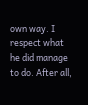own way. I respect what he did manage to do. After all,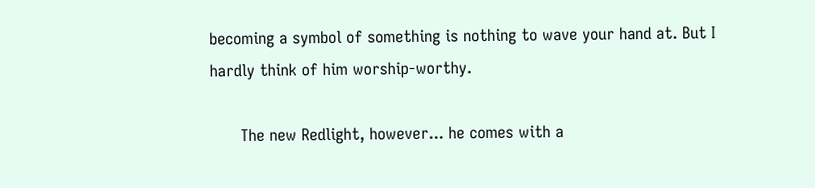becoming a symbol of something is nothing to wave your hand at. But I hardly think of him worship-worthy.

      The new Redlight, however... he comes with a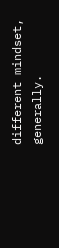different mindset, generally.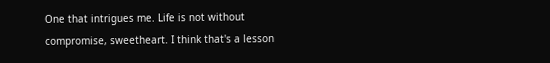One that intrigues me. Life is not without compromise, sweetheart. I think that's a lesson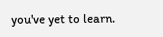you've yet to learn.